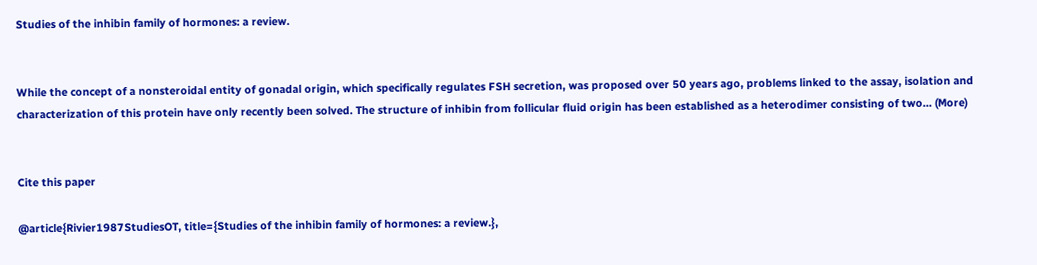Studies of the inhibin family of hormones: a review.


While the concept of a nonsteroidal entity of gonadal origin, which specifically regulates FSH secretion, was proposed over 50 years ago, problems linked to the assay, isolation and characterization of this protein have only recently been solved. The structure of inhibin from follicular fluid origin has been established as a heterodimer consisting of two… (More)


Cite this paper

@article{Rivier1987StudiesOT, title={Studies of the inhibin family of hormones: a review.},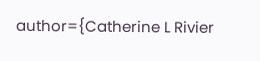author={Catherine L Rivier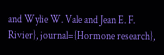and Wylie W. Vale and Jean E. F. Rivier}, journal={Hormone research},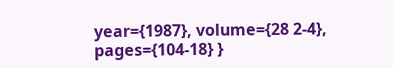year={1987}, volume={28 2-4}, pages={104-18} }